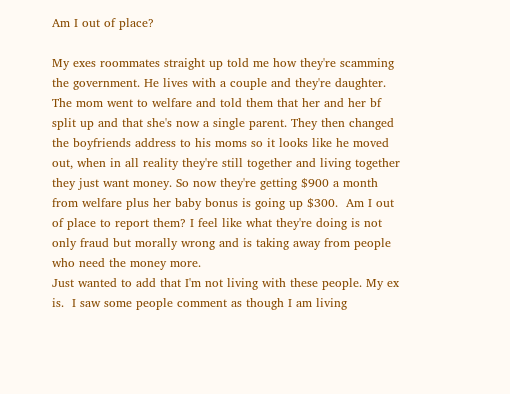Am I out of place?

My exes roommates straight up told me how they're scamming the government. He lives with a couple and they're daughter. The mom went to welfare and told them that her and her bf split up and that she's now a single parent. They then changed the boyfriends address to his moms so it looks like he moved out, when in all reality they're still together and living together they just want money. So now they're getting $900 a month from welfare plus her baby bonus is going up $300.  Am I out of place to report them? I feel like what they're doing is not only fraud but morally wrong and is taking away from people who need the money more.
Just wanted to add that I'm not living with these people. My ex is.  I saw some people comment as though I am living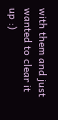with them and just wanted to clear it up :)